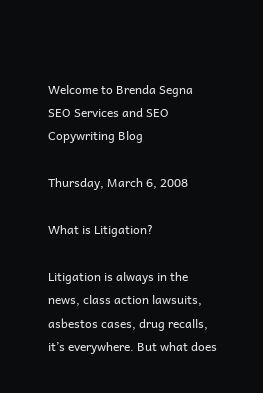Welcome to Brenda Segna SEO Services and SEO Copywriting Blog

Thursday, March 6, 2008

What is Litigation?

Litigation is always in the news, class action lawsuits, asbestos cases, drug recalls, it’s everywhere. But what does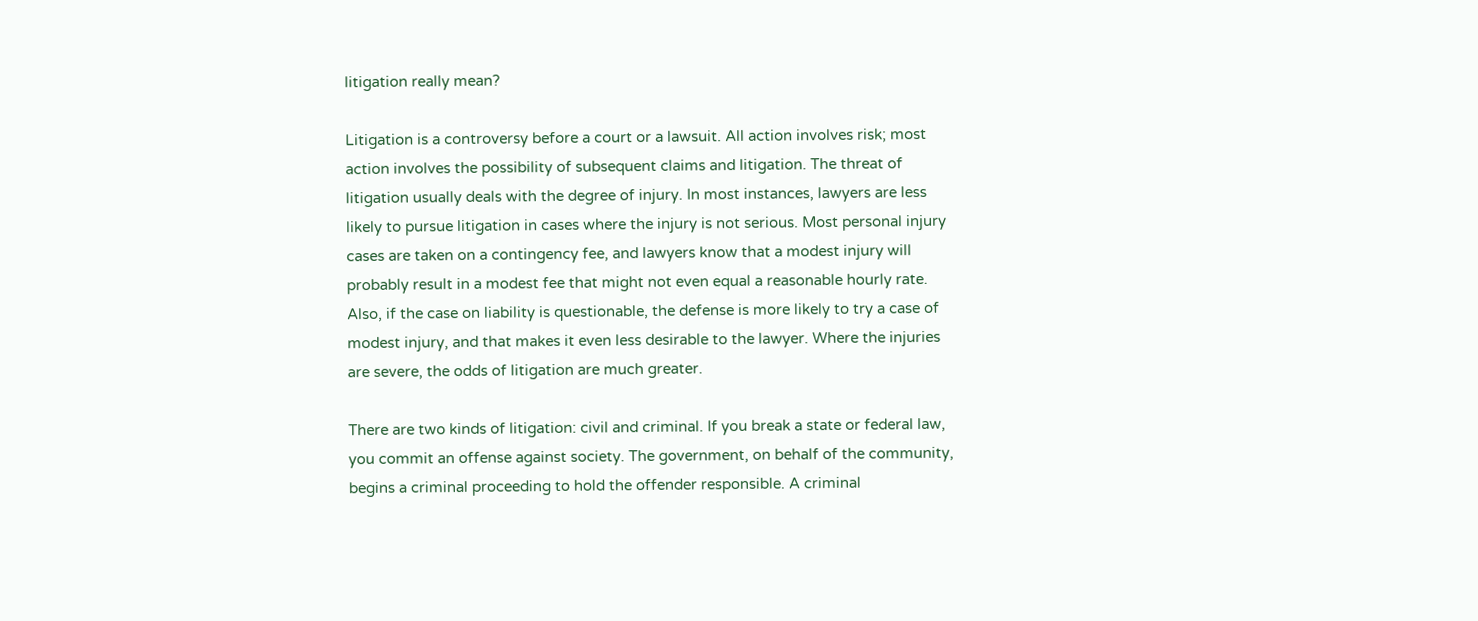litigation really mean?

Litigation is a controversy before a court or a lawsuit. All action involves risk; most action involves the possibility of subsequent claims and litigation. The threat of litigation usually deals with the degree of injury. In most instances, lawyers are less likely to pursue litigation in cases where the injury is not serious. Most personal injury cases are taken on a contingency fee, and lawyers know that a modest injury will probably result in a modest fee that might not even equal a reasonable hourly rate. Also, if the case on liability is questionable, the defense is more likely to try a case of modest injury, and that makes it even less desirable to the lawyer. Where the injuries are severe, the odds of litigation are much greater.

There are two kinds of litigation: civil and criminal. If you break a state or federal law, you commit an offense against society. The government, on behalf of the community, begins a criminal proceeding to hold the offender responsible. A criminal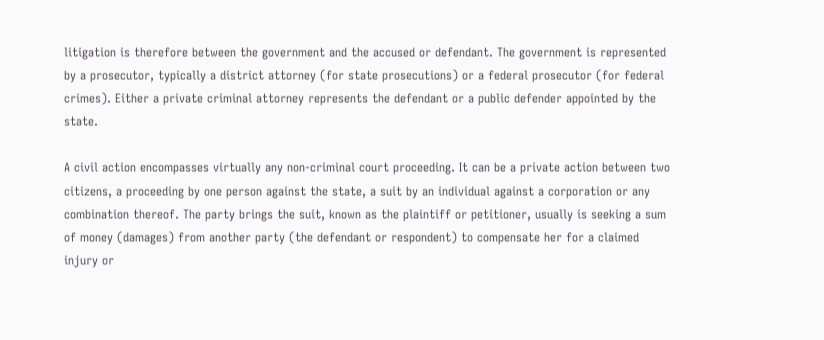litigation is therefore between the government and the accused or defendant. The government is represented by a prosecutor, typically a district attorney (for state prosecutions) or a federal prosecutor (for federal crimes). Either a private criminal attorney represents the defendant or a public defender appointed by the state.

A civil action encompasses virtually any non-criminal court proceeding. It can be a private action between two citizens, a proceeding by one person against the state, a suit by an individual against a corporation or any combination thereof. The party brings the suit, known as the plaintiff or petitioner, usually is seeking a sum of money (damages) from another party (the defendant or respondent) to compensate her for a claimed injury or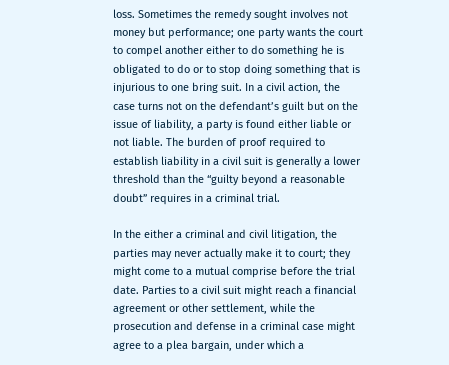loss. Sometimes the remedy sought involves not money but performance; one party wants the court to compel another either to do something he is obligated to do or to stop doing something that is injurious to one bring suit. In a civil action, the case turns not on the defendant’s guilt but on the issue of liability, a party is found either liable or not liable. The burden of proof required to establish liability in a civil suit is generally a lower threshold than the “guilty beyond a reasonable doubt” requires in a criminal trial.

In the either a criminal and civil litigation, the parties may never actually make it to court; they might come to a mutual comprise before the trial date. Parties to a civil suit might reach a financial agreement or other settlement, while the prosecution and defense in a criminal case might agree to a plea bargain, under which a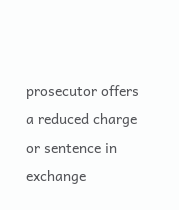prosecutor offers a reduced charge or sentence in exchange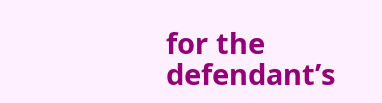for the defendant’s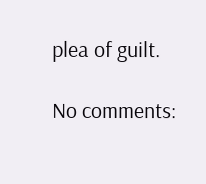plea of guilt.

No comments: